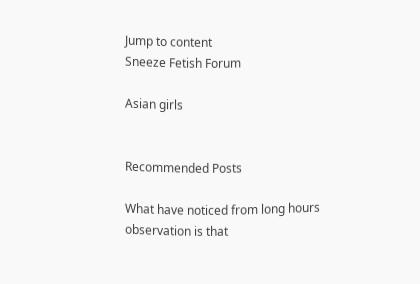Jump to content
Sneeze Fetish Forum

Asian girls


Recommended Posts

What have noticed from long hours observation is that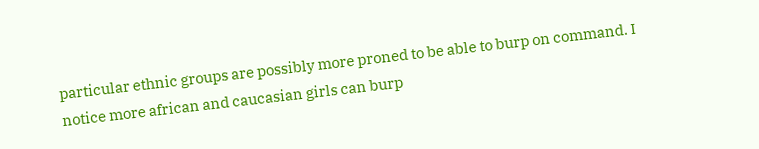particular ethnic groups are possibly more proned to be able to burp on command. I notice more african and caucasian girls can burp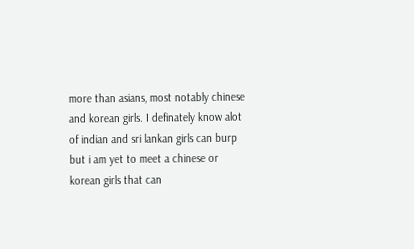more than asians, most notably chinese and korean girls. I definately know alot of indian and sri lankan girls can burp but i am yet to meet a chinese or korean girls that can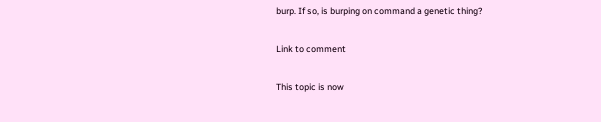burp. If so, is burping on command a genetic thing?


Link to comment


This topic is now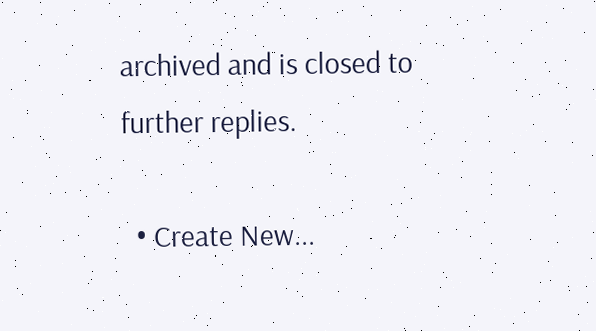archived and is closed to further replies.

  • Create New...